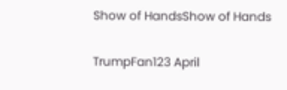Show of HandsShow of Hands

TrumpFan123 April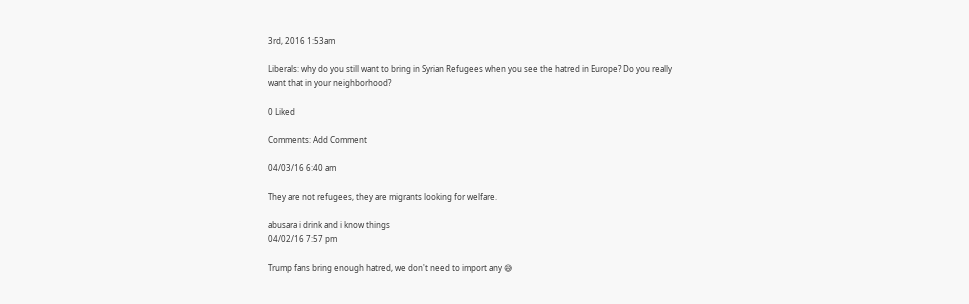3rd, 2016 1:53am

Liberals: why do you still want to bring in Syrian Refugees when you see the hatred in Europe? Do you really want that in your neighborhood?

0 Liked

Comments: Add Comment

04/03/16 6:40 am

They are not refugees, they are migrants looking for welfare.

abusara i drink and i know things
04/02/16 7:57 pm

Trump fans bring enough hatred, we don't need to import any 😅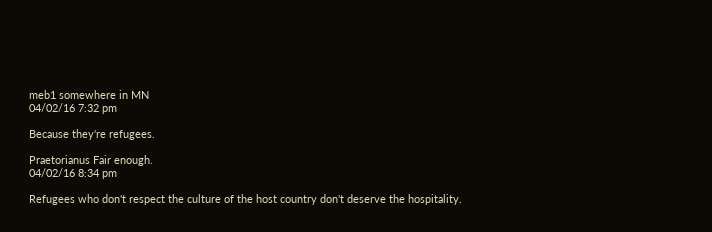meb1 somewhere in MN
04/02/16 7:32 pm

Because they're refugees.

Praetorianus Fair enough.
04/02/16 8:34 pm

Refugees who don't respect the culture of the host country don't deserve the hospitality.